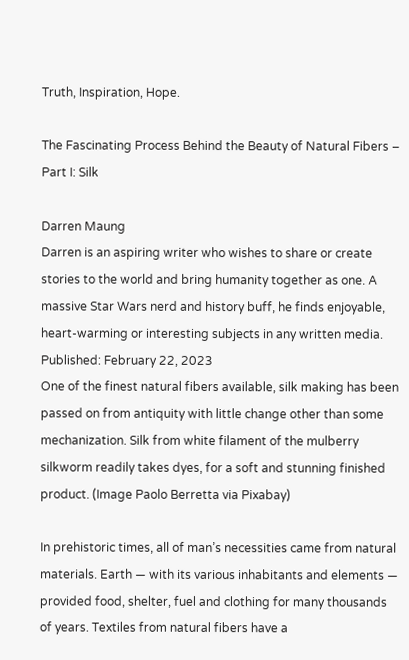Truth, Inspiration, Hope.

The Fascinating Process Behind the Beauty of Natural Fibers – Part I: Silk

Darren Maung
Darren is an aspiring writer who wishes to share or create stories to the world and bring humanity together as one. A massive Star Wars nerd and history buff, he finds enjoyable, heart-warming or interesting subjects in any written media.
Published: February 22, 2023
One of the finest natural fibers available, silk making has been passed on from antiquity with little change other than some mechanization. Silk from white filament of the mulberry silkworm readily takes dyes, for a soft and stunning finished product. (Image Paolo Berretta via Pixabay)

In prehistoric times, all of man’s necessities came from natural materials. Earth — with its various inhabitants and elements — provided food, shelter, fuel and clothing for many thousands of years. Textiles from natural fibers have a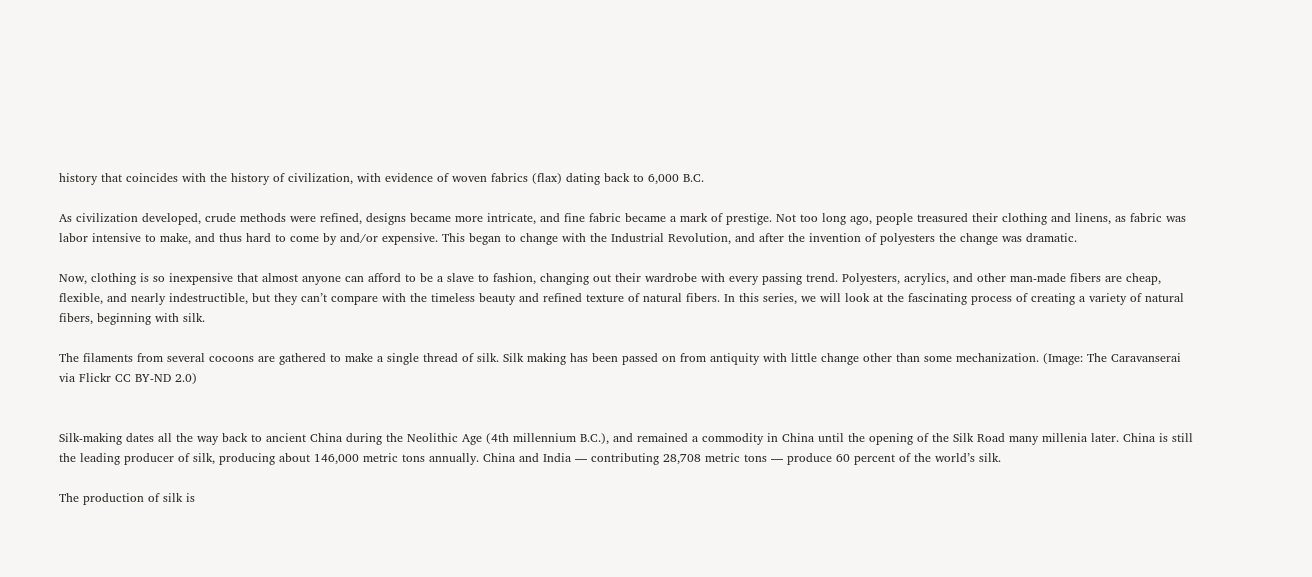history that coincides with the history of civilization, with evidence of woven fabrics (flax) dating back to 6,000 B.C.

As civilization developed, crude methods were refined, designs became more intricate, and fine fabric became a mark of prestige. Not too long ago, people treasured their clothing and linens, as fabric was labor intensive to make, and thus hard to come by and/or expensive. This began to change with the Industrial Revolution, and after the invention of polyesters the change was dramatic.

Now, clothing is so inexpensive that almost anyone can afford to be a slave to fashion, changing out their wardrobe with every passing trend. Polyesters, acrylics, and other man-made fibers are cheap, flexible, and nearly indestructible, but they can’t compare with the timeless beauty and refined texture of natural fibers. In this series, we will look at the fascinating process of creating a variety of natural fibers, beginning with silk.

The filaments from several cocoons are gathered to make a single thread of silk. Silk making has been passed on from antiquity with little change other than some mechanization. (Image: The Caravanserai via Flickr CC BY-ND 2.0)


Silk-making dates all the way back to ancient China during the Neolithic Age (4th millennium B.C.), and remained a commodity in China until the opening of the Silk Road many millenia later. China is still the leading producer of silk, producing about 146,000 metric tons annually. China and India — contributing 28,708 metric tons — produce 60 percent of the world’s silk.

The production of silk is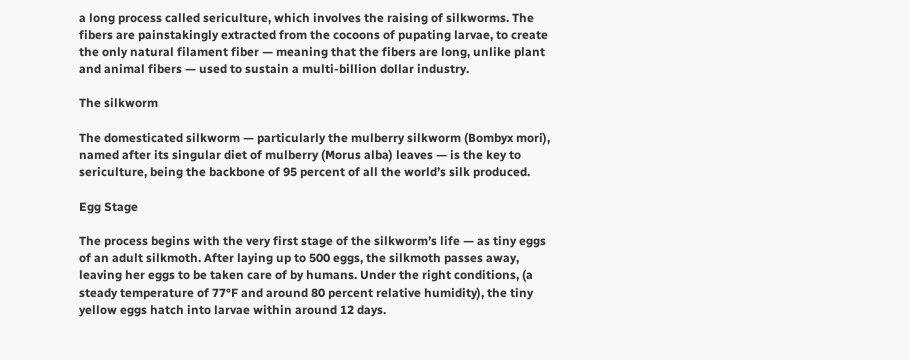a long process called sericulture, which involves the raising of silkworms. The fibers are painstakingly extracted from the cocoons of pupating larvae, to create the only natural filament fiber — meaning that the fibers are long, unlike plant and animal fibers — used to sustain a multi-billion dollar industry.

The silkworm

The domesticated silkworm — particularly the mulberry silkworm (Bombyx mori), named after its singular diet of mulberry (Morus alba) leaves — is the key to sericulture, being the backbone of 95 percent of all the world’s silk produced.

Egg Stage

The process begins with the very first stage of the silkworm’s life — as tiny eggs of an adult silkmoth. After laying up to 500 eggs, the silkmoth passes away, leaving her eggs to be taken care of by humans. Under the right conditions, (a steady temperature of 77°F and around 80 percent relative humidity), the tiny yellow eggs hatch into larvae within around 12 days.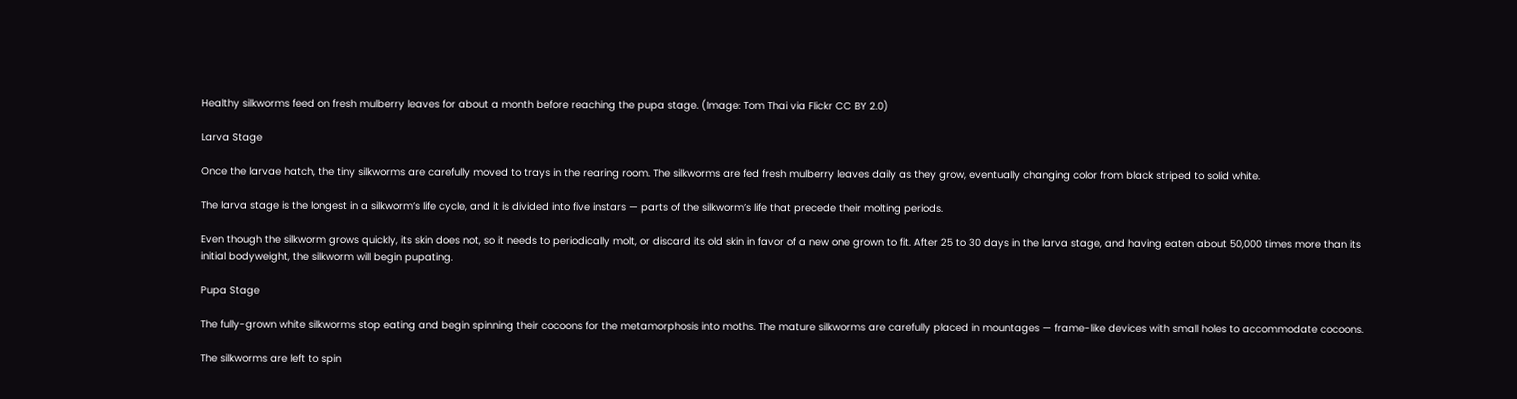Healthy silkworms feed on fresh mulberry leaves for about a month before reaching the pupa stage. (Image: Tom Thai via Flickr CC BY 2.0)

Larva Stage

Once the larvae hatch, the tiny silkworms are carefully moved to trays in the rearing room. The silkworms are fed fresh mulberry leaves daily as they grow, eventually changing color from black striped to solid white.

The larva stage is the longest in a silkworm’s life cycle, and it is divided into five instars — parts of the silkworm’s life that precede their molting periods.

Even though the silkworm grows quickly, its skin does not, so it needs to periodically molt, or discard its old skin in favor of a new one grown to fit. After 25 to 30 days in the larva stage, and having eaten about 50,000 times more than its initial bodyweight, the silkworm will begin pupating.

Pupa Stage

The fully-grown white silkworms stop eating and begin spinning their cocoons for the metamorphosis into moths. The mature silkworms are carefully placed in mountages — frame-like devices with small holes to accommodate cocoons.

The silkworms are left to spin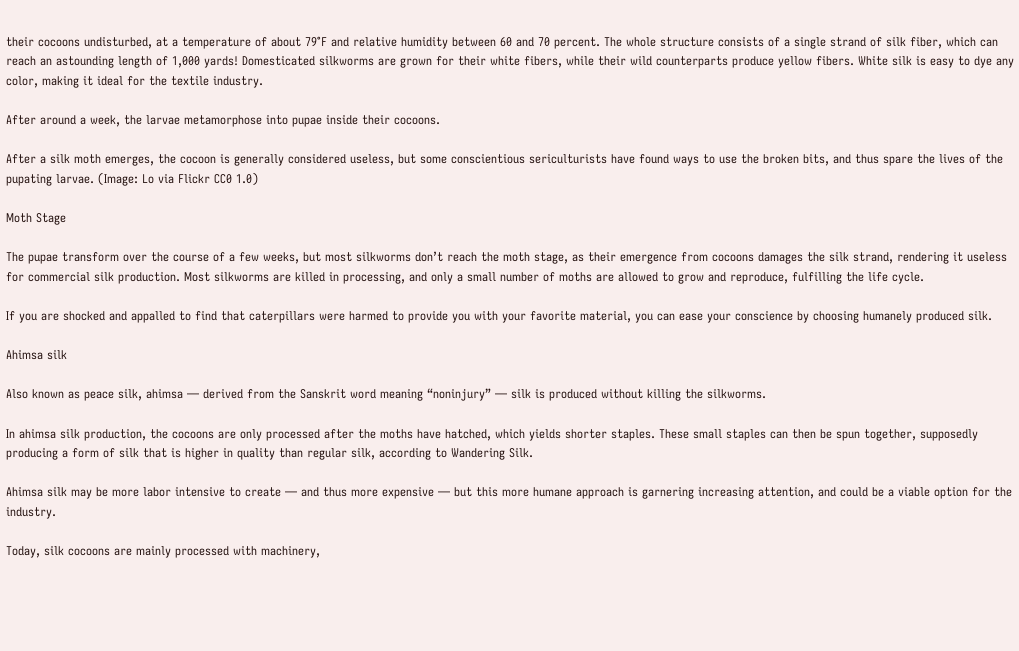their cocoons undisturbed, at a temperature of about 79°F and relative humidity between 60 and 70 percent. The whole structure consists of a single strand of silk fiber, which can reach an astounding length of 1,000 yards! Domesticated silkworms are grown for their white fibers, while their wild counterparts produce yellow fibers. White silk is easy to dye any color, making it ideal for the textile industry.

After around a week, the larvae metamorphose into pupae inside their cocoons.

After a silk moth emerges, the cocoon is generally considered useless, but some conscientious sericulturists have found ways to use the broken bits, and thus spare the lives of the pupating larvae. (Image: Lo via Flickr CC0 1.0)

Moth Stage

The pupae transform over the course of a few weeks, but most silkworms don’t reach the moth stage, as their emergence from cocoons damages the silk strand, rendering it useless for commercial silk production. Most silkworms are killed in processing, and only a small number of moths are allowed to grow and reproduce, fulfilling the life cycle.

If you are shocked and appalled to find that caterpillars were harmed to provide you with your favorite material, you can ease your conscience by choosing humanely produced silk.

Ahimsa silk

Also known as peace silk, ahimsa — derived from the Sanskrit word meaning “noninjury” — silk is produced without killing the silkworms.

In ahimsa silk production, the cocoons are only processed after the moths have hatched, which yields shorter staples. These small staples can then be spun together, supposedly producing a form of silk that is higher in quality than regular silk, according to Wandering Silk.

Ahimsa silk may be more labor intensive to create — and thus more expensive — but this more humane approach is garnering increasing attention, and could be a viable option for the industry.

Today, silk cocoons are mainly processed with machinery,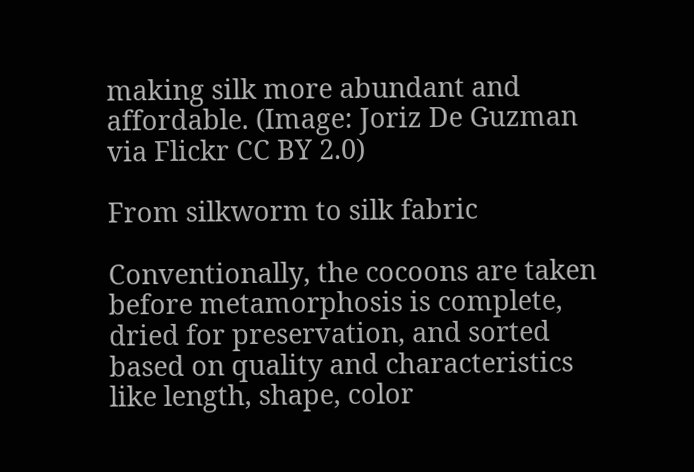making silk more abundant and affordable. (Image: Joriz De Guzman via Flickr CC BY 2.0)

From silkworm to silk fabric

Conventionally, the cocoons are taken before metamorphosis is complete, dried for preservation, and sorted based on quality and characteristics like length, shape, color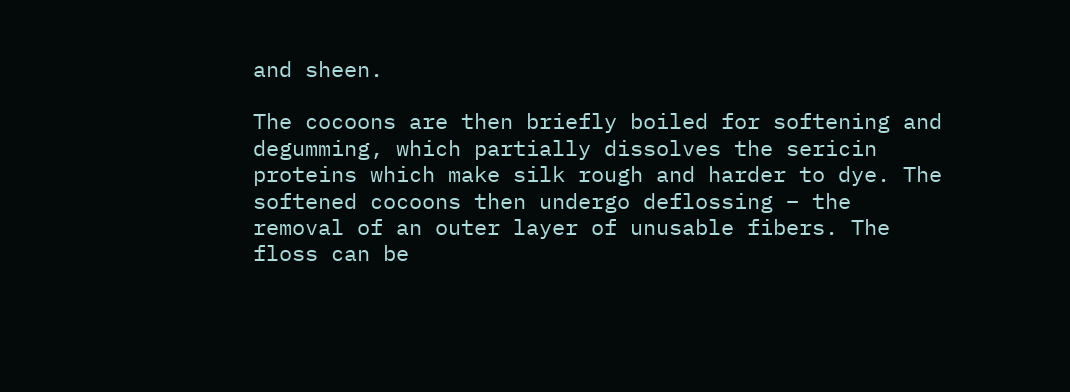and sheen.

The cocoons are then briefly boiled for softening and degumming, which partially dissolves the sericin proteins which make silk rough and harder to dye. The softened cocoons then undergo deflossing – the removal of an outer layer of unusable fibers. The floss can be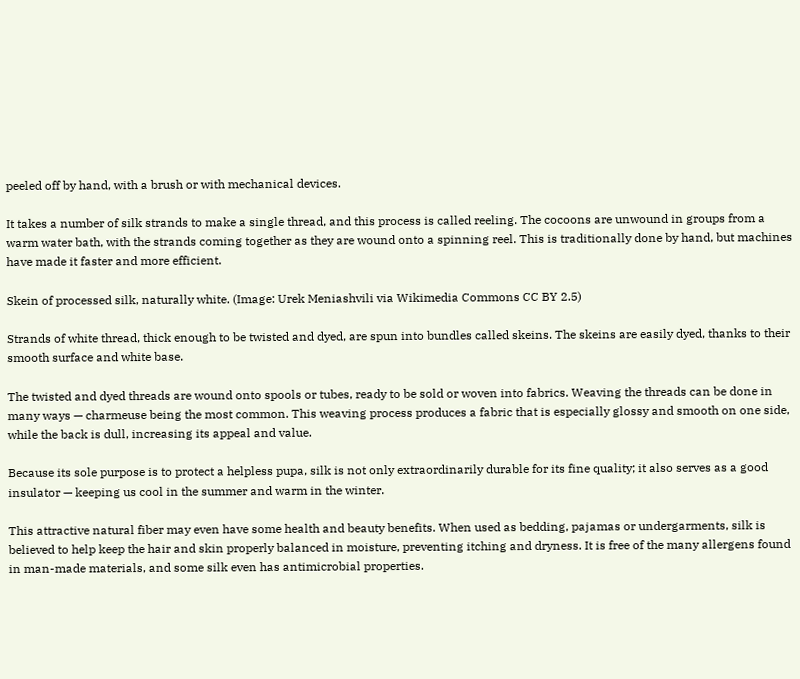peeled off by hand, with a brush or with mechanical devices.

It takes a number of silk strands to make a single thread, and this process is called reeling. The cocoons are unwound in groups from a warm water bath, with the strands coming together as they are wound onto a spinning reel. This is traditionally done by hand, but machines have made it faster and more efficient.

Skein of processed silk, naturally white. (Image: Urek Meniashvili via Wikimedia Commons CC BY 2.5)

Strands of white thread, thick enough to be twisted and dyed, are spun into bundles called skeins. The skeins are easily dyed, thanks to their smooth surface and white base.

The twisted and dyed threads are wound onto spools or tubes, ready to be sold or woven into fabrics. Weaving the threads can be done in many ways — charmeuse being the most common. This weaving process produces a fabric that is especially glossy and smooth on one side, while the back is dull, increasing its appeal and value.

Because its sole purpose is to protect a helpless pupa, silk is not only extraordinarily durable for its fine quality; it also serves as a good insulator — keeping us cool in the summer and warm in the winter.

This attractive natural fiber may even have some health and beauty benefits. When used as bedding, pajamas or undergarments, silk is believed to help keep the hair and skin properly balanced in moisture, preventing itching and dryness. It is free of the many allergens found in man-made materials, and some silk even has antimicrobial properties.